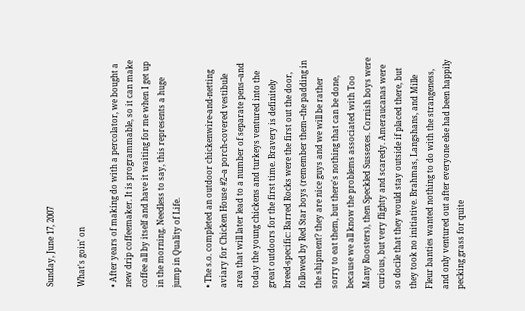Sunday, June 17, 2007

What's goin' on

• After years of making do with a percolator, we bought a new drip coffeemaker. It is programmable, so it can make coffee all by itself and have it waiting for me when I get up in the morning. Needless to say, this represents a huge jump in Quality of Life.

• The s.o. completed an outdoor chickenwire-and-netting aviary for Chicken House #2--a porch-covered vestibule area that will later lead to a number of separate pens--and today the young chickens and turkeys ventured into the great outdoors for the first time. Bravery is definitely breed-specific: Barred Rocks were the first out the door, followed by Red Star boys (remember them--the padding in the shipment? they are nice guys and we will be rather sorry to eat them, but there's nothing that can be done, because we all know the problems associated with Too Many Roosters), then Speckled Sussexes. Cornish boys were curious, but very flighty and scaredy. Ameraucanas were so docile that they would stay outside if placed there, but they took no initiative. Brahmas, Langshans, and Mille Fleur banties wanted nothing to do with the strangeness, and only ventured out after everyone else had been happily pecking grass for quite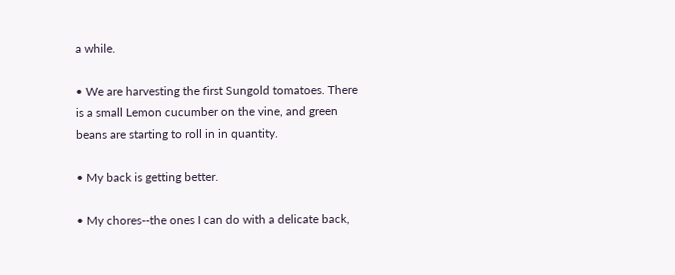a while.

• We are harvesting the first Sungold tomatoes. There is a small Lemon cucumber on the vine, and green beans are starting to roll in in quantity.

• My back is getting better.

• My chores--the ones I can do with a delicate back,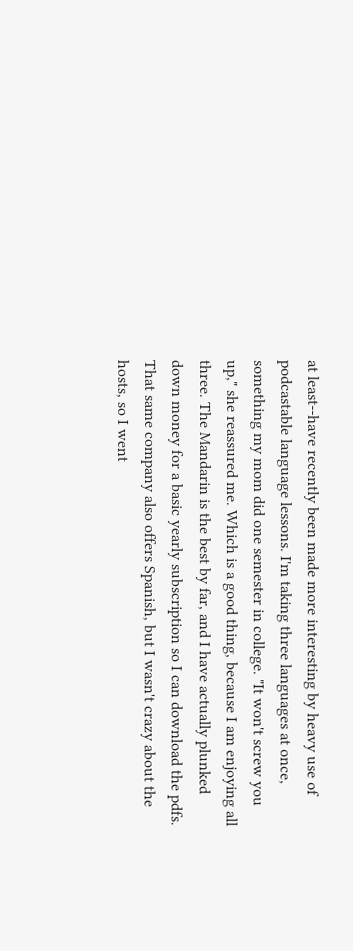at least--have recently been made more interesting by heavy use of podcastable language lessons. I'm taking three languages at once, something my mom did one semester in college. "It won't screw you up," she reassured me. Which is a good thing, because I am enjoying all three. The Mandarin is the best by far, and I have actually plunked down money for a basic yearly subscription so I can download the pdfs. That same company also offers Spanish, but I wasn't crazy about the hosts, so I went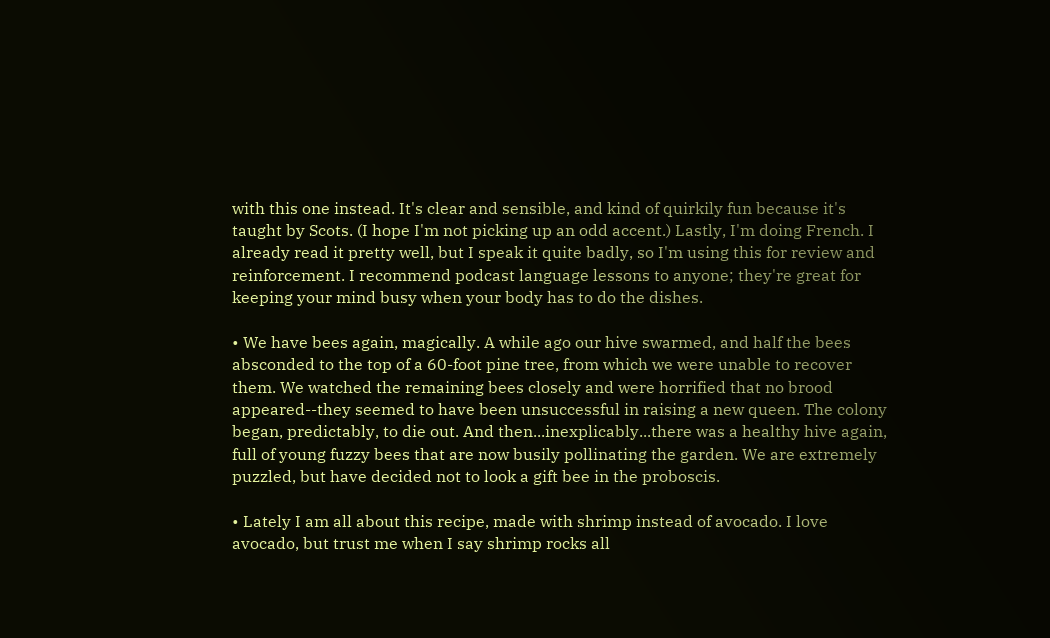with this one instead. It's clear and sensible, and kind of quirkily fun because it's taught by Scots. (I hope I'm not picking up an odd accent.) Lastly, I'm doing French. I already read it pretty well, but I speak it quite badly, so I'm using this for review and reinforcement. I recommend podcast language lessons to anyone; they're great for keeping your mind busy when your body has to do the dishes.

• We have bees again, magically. A while ago our hive swarmed, and half the bees absconded to the top of a 60-foot pine tree, from which we were unable to recover them. We watched the remaining bees closely and were horrified that no brood appeared--they seemed to have been unsuccessful in raising a new queen. The colony began, predictably, to die out. And then...inexplicably...there was a healthy hive again, full of young fuzzy bees that are now busily pollinating the garden. We are extremely puzzled, but have decided not to look a gift bee in the proboscis.

• Lately I am all about this recipe, made with shrimp instead of avocado. I love avocado, but trust me when I say shrimp rocks all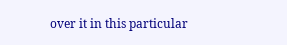over it in this particular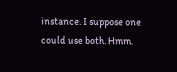instance. I suppose one could use both. Hmm.